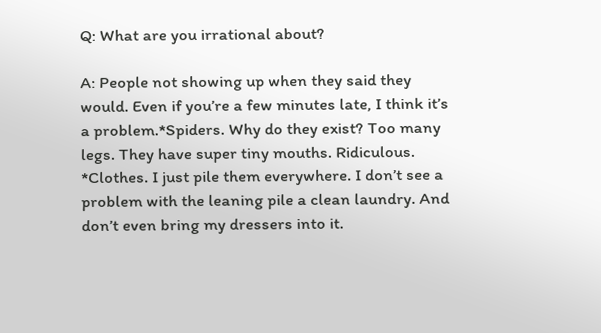Q: What are you irrational about?

A: People not showing up when they said they would. Even if you’re a few minutes late, I think it’s a problem.*Spiders. Why do they exist? Too many legs. They have super tiny mouths. Ridiculous. *Clothes. I just pile them everywhere. I don’t see a problem with the leaning pile a clean laundry. And don’t even bring my dressers into it.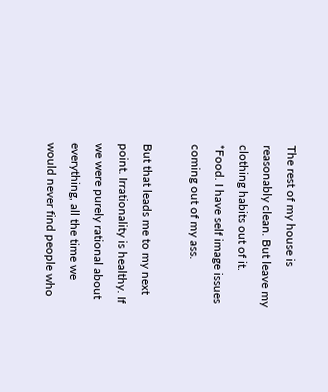The rest of my house is reasonably clean. But leave my clothing habits out of it. *Food. I have self image issues coming out of my ass.

But that leads me to my next point. Irrationality is healthy. If we were purely rational about everything, all the time we would never find people who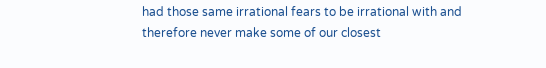had those same irrational fears to be irrational with and therefore never make some of our closest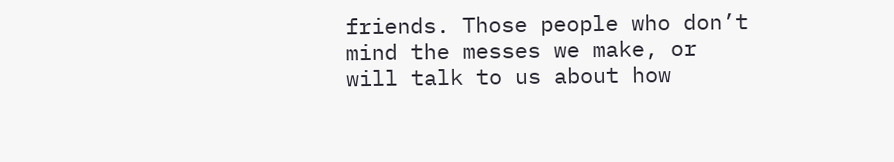friends. Those people who don’t mind the messes we make, or will talk to us about how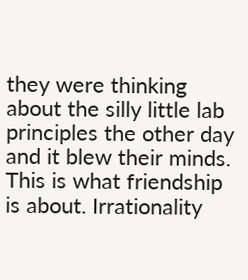they were thinking about the silly little lab principles the other day and it blew their minds. This is what friendship is about. Irrationality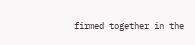firmed together in the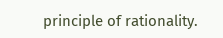principle of rationality.